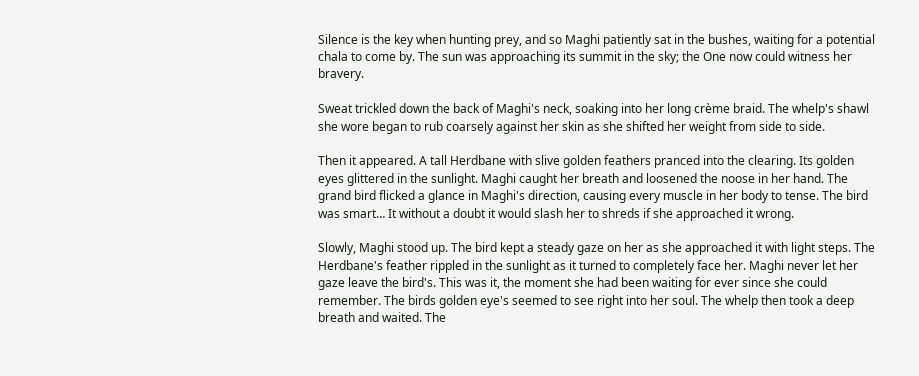Silence is the key when hunting prey, and so Maghi patiently sat in the bushes, waiting for a potential chala to come by. The sun was approaching its summit in the sky; the One now could witness her bravery.

Sweat trickled down the back of Maghi's neck, soaking into her long crème braid. The whelp's shawl she wore began to rub coarsely against her skin as she shifted her weight from side to side.

Then it appeared. A tall Herdbane with slive golden feathers pranced into the clearing. Its golden eyes glittered in the sunlight. Maghi caught her breath and loosened the noose in her hand. The grand bird flicked a glance in Maghi's direction, causing every muscle in her body to tense. The bird was smart… It without a doubt it would slash her to shreds if she approached it wrong.

Slowly, Maghi stood up. The bird kept a steady gaze on her as she approached it with light steps. The Herdbane's feather rippled in the sunlight as it turned to completely face her. Maghi never let her gaze leave the bird's. This was it, the moment she had been waiting for ever since she could remember. The birds golden eye's seemed to see right into her soul. The whelp then took a deep breath and waited. The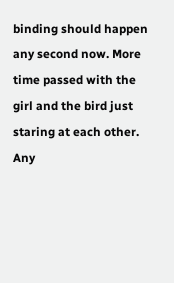binding should happen any second now. More time passed with the girl and the bird just staring at each other. Any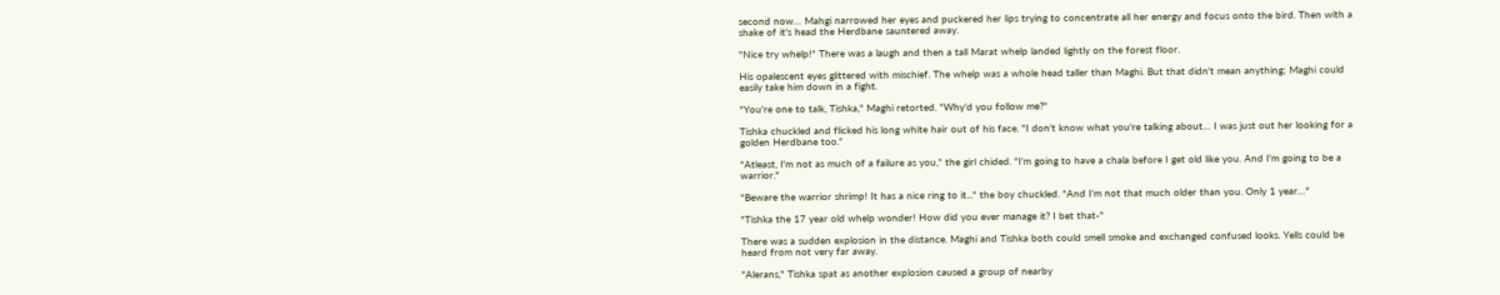second now… Mahgi narrowed her eyes and puckered her lips trying to concentrate all her energy and focus onto the bird. Then with a shake of it's head the Herdbane sauntered away.

"Nice try whelp!" There was a laugh and then a tall Marat whelp landed lightly on the forest floor.

His opalescent eyes glittered with mischief. The whelp was a whole head taller than Maghi. But that didn't mean anything; Maghi could easily take him down in a fight.

"You're one to talk, Tishka," Maghi retorted. "Why'd you follow me?"

Tishka chuckled and flicked his long white hair out of his face. "I don't know what you're talking about… I was just out her looking for a golden Herdbane too."

"Atleast, I'm not as much of a failure as you," the girl chided. "I'm going to have a chala before I get old like you. And I'm going to be a warrior."

"Beware the warrior shrimp! It has a nice ring to it..." the boy chuckled. "And I'm not that much older than you. Only 1 year…"

"Tishka the 17 year old whelp wonder! How did you ever manage it? I bet that-"

There was a sudden explosion in the distance. Maghi and Tishka both could smell smoke and exchanged confused looks. Yells could be heard from not very far away.

"Alerans," Tishka spat as another explosion caused a group of nearby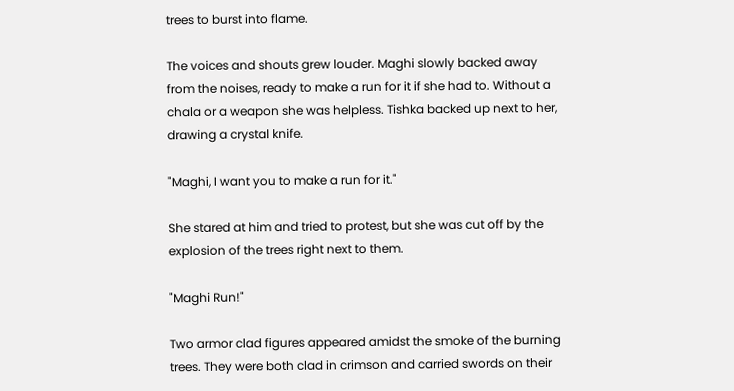trees to burst into flame.

The voices and shouts grew louder. Maghi slowly backed away from the noises, ready to make a run for it if she had to. Without a chala or a weapon she was helpless. Tishka backed up next to her, drawing a crystal knife.

"Maghi, I want you to make a run for it."

She stared at him and tried to protest, but she was cut off by the explosion of the trees right next to them.

"Maghi Run!"

Two armor clad figures appeared amidst the smoke of the burning trees. They were both clad in crimson and carried swords on their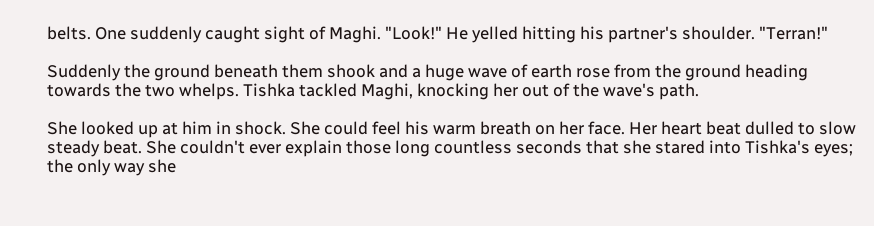belts. One suddenly caught sight of Maghi. "Look!" He yelled hitting his partner's shoulder. "Terran!"

Suddenly the ground beneath them shook and a huge wave of earth rose from the ground heading towards the two whelps. Tishka tackled Maghi, knocking her out of the wave's path.

She looked up at him in shock. She could feel his warm breath on her face. Her heart beat dulled to slow steady beat. She couldn't ever explain those long countless seconds that she stared into Tishka's eyes; the only way she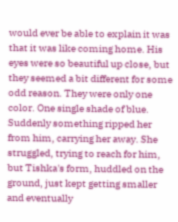would ever be able to explain it was that it was like coming home. His eyes were so beautiful up close, but they seemed a bit different for some odd reason. They were only one color. One single shade of blue. Suddenly something ripped her from him, carrying her away. She struggled, trying to reach for him, but Tishka's form, huddled on the ground, just kept getting smaller and eventually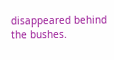disappeared behind the bushes.